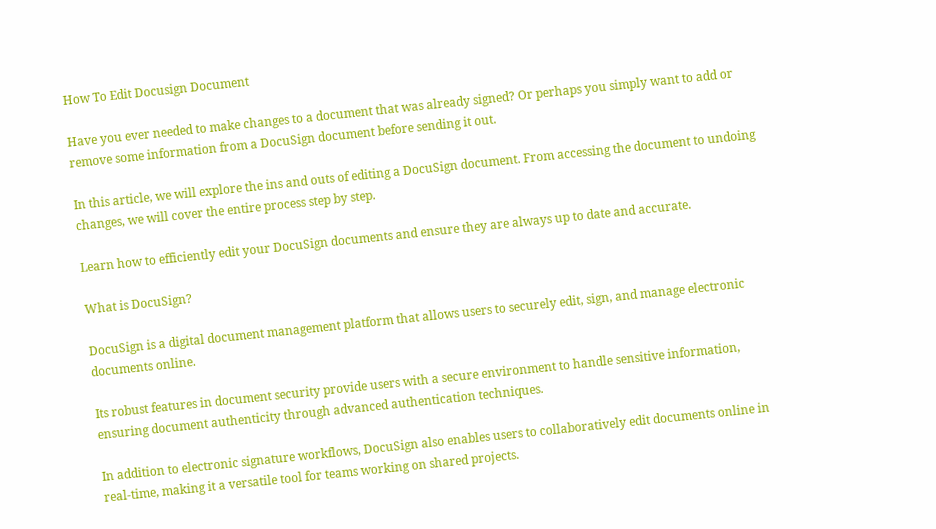How To Edit Docusign Document

Have you ever needed to make changes to a document that was already signed? Or perhaps you simply want to add or remove some information from a DocuSign document before sending it out.

In this article, we will explore the ins and outs of editing a DocuSign document. From accessing the document to undoing changes, we will cover the entire process step by step.

Learn how to efficiently edit your DocuSign documents and ensure they are always up to date and accurate.

What is DocuSign?

DocuSign is a digital document management platform that allows users to securely edit, sign, and manage electronic documents online.

Its robust features in document security provide users with a secure environment to handle sensitive information, ensuring document authenticity through advanced authentication techniques.

In addition to electronic signature workflows, DocuSign also enables users to collaboratively edit documents online in real-time, making it a versatile tool for teams working on shared projects.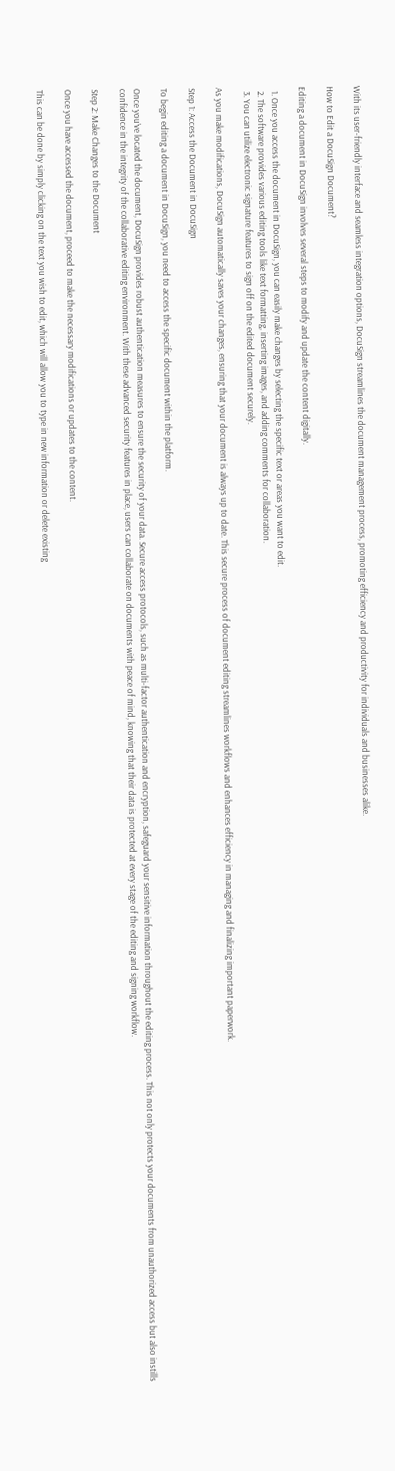With its user-friendly interface and seamless integration options, DocuSign streamlines the document management process, promoting efficiency and productivity for individuals and businesses alike.

How to Edit a DocuSign Document?

Editing a document in DocuSign involves several steps to modify and update the content digitally.

  1. Once you access the document in DocuSign, you can easily make changes by selecting the specific text or areas you want to edit.
  2. The software provides various editing tools like text formatting, inserting images, and adding comments for collaboration.
  3. You can utilize electronic signature features to sign off on the edited document securely.

As you make modifications, DocuSign automatically saves your changes, ensuring that your document is always up to date. This secure process of document editing streamlines workflows and enhances efficiency in managing and finalizing important paperwork.

Step 1: Access the Document in DocuSign

To begin editing a document in DocuSign, you need to access the specific document within the platform.

Once you’ve located the document, DocuSign provides robust authentication measures to ensure the security of your data. Secure access protocols, such as multi-factor authentication and encryption, safeguard your sensitive information throughout the editing process. This not only protects your documents from unauthorized access but also instills confidence in the integrity of the collaborative editing environment. With these advanced security features in place, users can collaborate on documents with peace of mind, knowing that their data is protected at every stage of the editing and signing workflow.

Step 2: Make Changes to the Document

Once you have accessed the document, proceed to make the necessary modifications or updates to the content.

This can be done by simply clicking on the text you wish to edit, which will allow you to type in new information or delete existing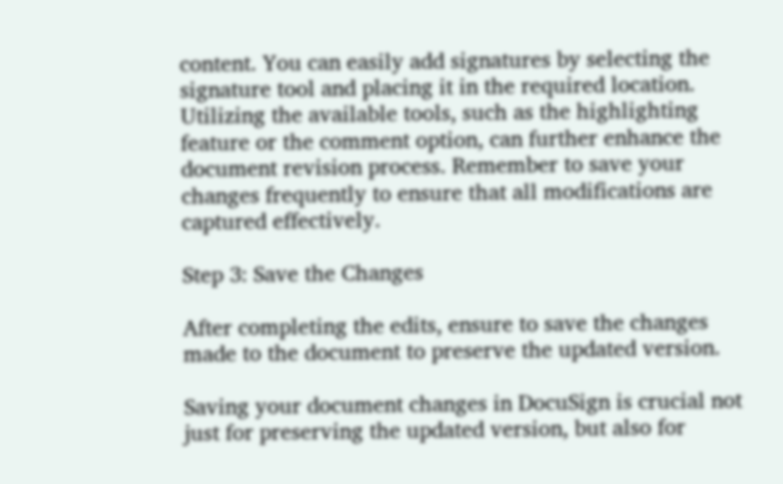content. You can easily add signatures by selecting the signature tool and placing it in the required location. Utilizing the available tools, such as the highlighting feature or the comment option, can further enhance the document revision process. Remember to save your changes frequently to ensure that all modifications are captured effectively.

Step 3: Save the Changes

After completing the edits, ensure to save the changes made to the document to preserve the updated version.

Saving your document changes in DocuSign is crucial not just for preserving the updated version, but also for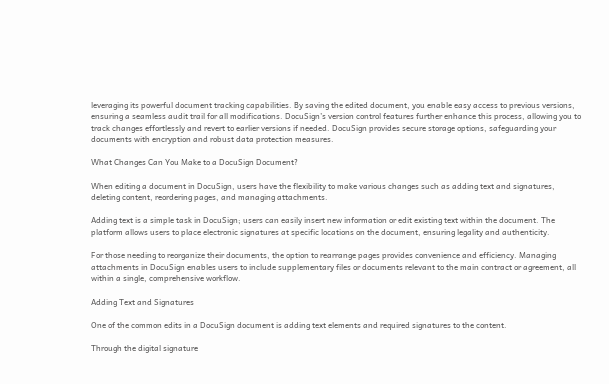leveraging its powerful document tracking capabilities. By saving the edited document, you enable easy access to previous versions, ensuring a seamless audit trail for all modifications. DocuSign’s version control features further enhance this process, allowing you to track changes effortlessly and revert to earlier versions if needed. DocuSign provides secure storage options, safeguarding your documents with encryption and robust data protection measures.

What Changes Can You Make to a DocuSign Document?

When editing a document in DocuSign, users have the flexibility to make various changes such as adding text and signatures, deleting content, reordering pages, and managing attachments.

Adding text is a simple task in DocuSign; users can easily insert new information or edit existing text within the document. The platform allows users to place electronic signatures at specific locations on the document, ensuring legality and authenticity.

For those needing to reorganize their documents, the option to rearrange pages provides convenience and efficiency. Managing attachments in DocuSign enables users to include supplementary files or documents relevant to the main contract or agreement, all within a single, comprehensive workflow.

Adding Text and Signatures

One of the common edits in a DocuSign document is adding text elements and required signatures to the content.

Through the digital signature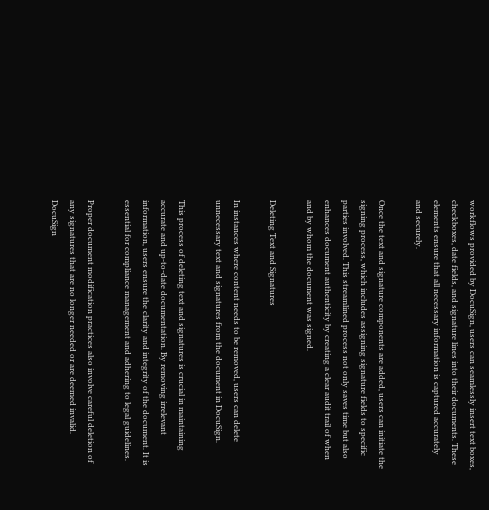workflows provided by DocuSign, users can seamlessly insert text boxes, checkboxes, date fields, and signature lines into their documents. These elements ensure that all necessary information is captured accurately and securely.

Once the text and signature components are added, users can initiate the signing process, which includes assigning signature fields to specific parties involved. This streamlined process not only saves time but also enhances document authenticity by creating a clear audit trail of when and by whom the document was signed.

Deleting Text and Signatures

In instances where content needs to be removed, users can delete unnecessary text and signatures from the document in DocuSign.

This process of deleting text and signatures is crucial in maintaining accurate and up-to-date documentation. By removing irrelevant information, users ensure the clarity and integrity of the document. It is essential for compliance management and adhering to legal guidelines.

Proper document modification practices also involve careful deletion of any signatures that are no longer needed or are deemed invalid. DocuSign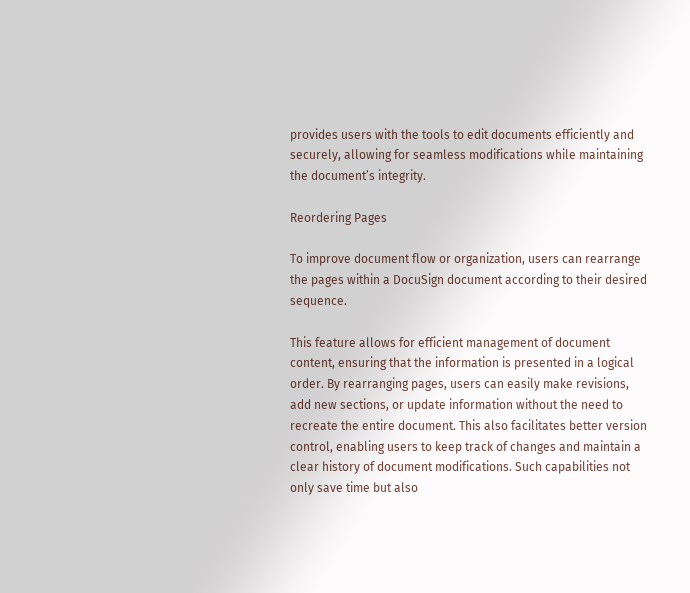provides users with the tools to edit documents efficiently and securely, allowing for seamless modifications while maintaining the document’s integrity.

Reordering Pages

To improve document flow or organization, users can rearrange the pages within a DocuSign document according to their desired sequence.

This feature allows for efficient management of document content, ensuring that the information is presented in a logical order. By rearranging pages, users can easily make revisions, add new sections, or update information without the need to recreate the entire document. This also facilitates better version control, enabling users to keep track of changes and maintain a clear history of document modifications. Such capabilities not only save time but also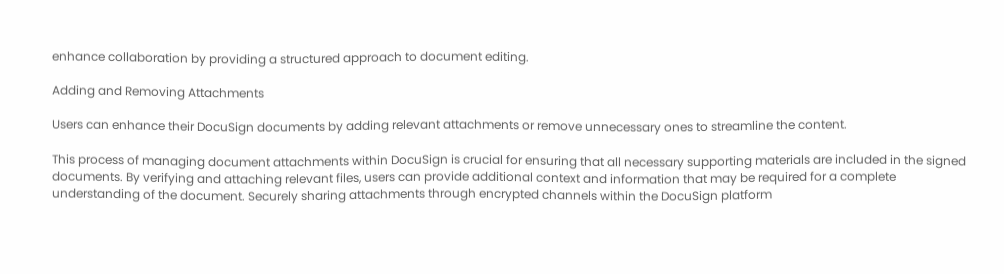enhance collaboration by providing a structured approach to document editing.

Adding and Removing Attachments

Users can enhance their DocuSign documents by adding relevant attachments or remove unnecessary ones to streamline the content.

This process of managing document attachments within DocuSign is crucial for ensuring that all necessary supporting materials are included in the signed documents. By verifying and attaching relevant files, users can provide additional context and information that may be required for a complete understanding of the document. Securely sharing attachments through encrypted channels within the DocuSign platform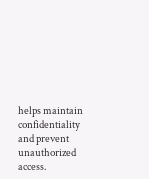helps maintain confidentiality and prevent unauthorized access.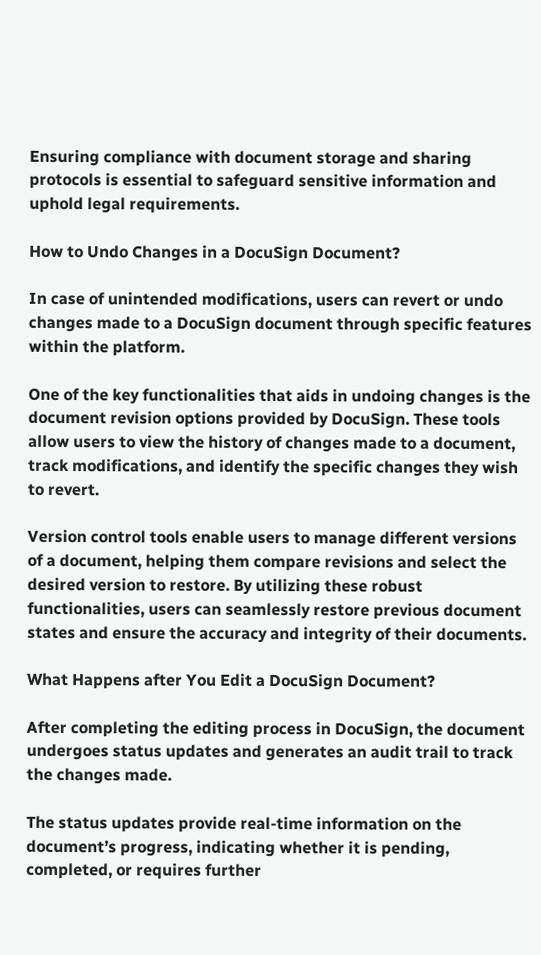Ensuring compliance with document storage and sharing protocols is essential to safeguard sensitive information and uphold legal requirements.

How to Undo Changes in a DocuSign Document?

In case of unintended modifications, users can revert or undo changes made to a DocuSign document through specific features within the platform.

One of the key functionalities that aids in undoing changes is the document revision options provided by DocuSign. These tools allow users to view the history of changes made to a document, track modifications, and identify the specific changes they wish to revert.

Version control tools enable users to manage different versions of a document, helping them compare revisions and select the desired version to restore. By utilizing these robust functionalities, users can seamlessly restore previous document states and ensure the accuracy and integrity of their documents.

What Happens after You Edit a DocuSign Document?

After completing the editing process in DocuSign, the document undergoes status updates and generates an audit trail to track the changes made.

The status updates provide real-time information on the document’s progress, indicating whether it is pending, completed, or requires further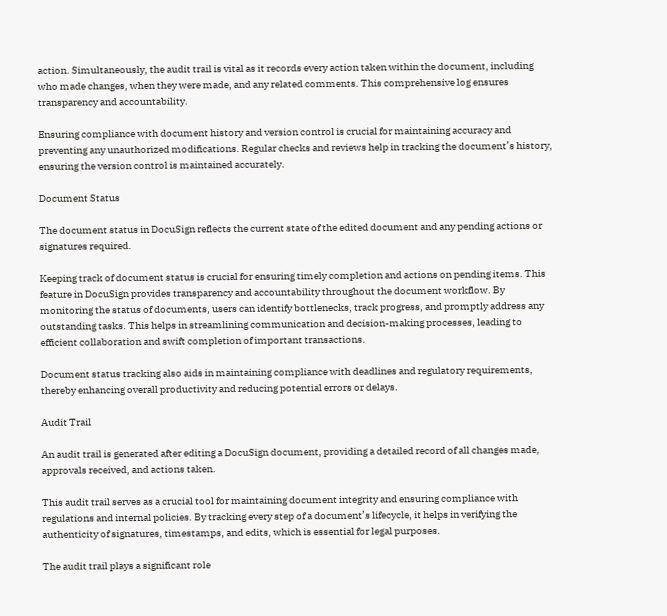action. Simultaneously, the audit trail is vital as it records every action taken within the document, including who made changes, when they were made, and any related comments. This comprehensive log ensures transparency and accountability.

Ensuring compliance with document history and version control is crucial for maintaining accuracy and preventing any unauthorized modifications. Regular checks and reviews help in tracking the document’s history, ensuring the version control is maintained accurately.

Document Status

The document status in DocuSign reflects the current state of the edited document and any pending actions or signatures required.

Keeping track of document status is crucial for ensuring timely completion and actions on pending items. This feature in DocuSign provides transparency and accountability throughout the document workflow. By monitoring the status of documents, users can identify bottlenecks, track progress, and promptly address any outstanding tasks. This helps in streamlining communication and decision-making processes, leading to efficient collaboration and swift completion of important transactions.

Document status tracking also aids in maintaining compliance with deadlines and regulatory requirements, thereby enhancing overall productivity and reducing potential errors or delays.

Audit Trail

An audit trail is generated after editing a DocuSign document, providing a detailed record of all changes made, approvals received, and actions taken.

This audit trail serves as a crucial tool for maintaining document integrity and ensuring compliance with regulations and internal policies. By tracking every step of a document’s lifecycle, it helps in verifying the authenticity of signatures, timestamps, and edits, which is essential for legal purposes.

The audit trail plays a significant role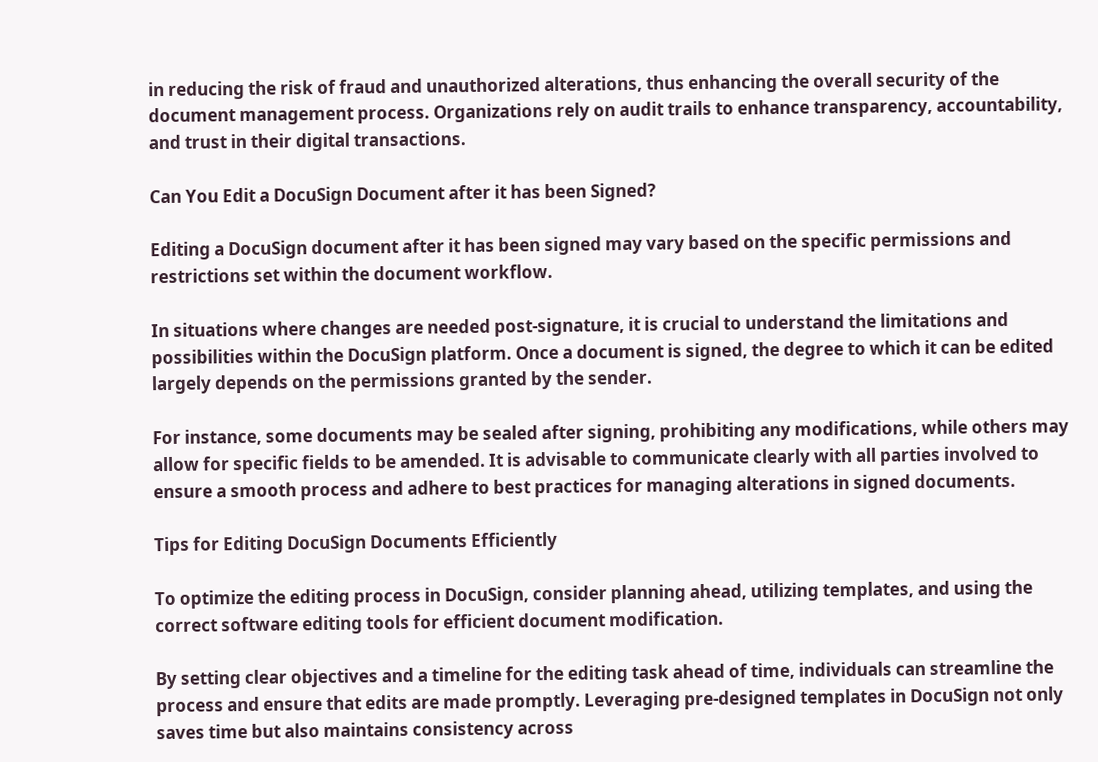in reducing the risk of fraud and unauthorized alterations, thus enhancing the overall security of the document management process. Organizations rely on audit trails to enhance transparency, accountability, and trust in their digital transactions.

Can You Edit a DocuSign Document after it has been Signed?

Editing a DocuSign document after it has been signed may vary based on the specific permissions and restrictions set within the document workflow.

In situations where changes are needed post-signature, it is crucial to understand the limitations and possibilities within the DocuSign platform. Once a document is signed, the degree to which it can be edited largely depends on the permissions granted by the sender.

For instance, some documents may be sealed after signing, prohibiting any modifications, while others may allow for specific fields to be amended. It is advisable to communicate clearly with all parties involved to ensure a smooth process and adhere to best practices for managing alterations in signed documents.

Tips for Editing DocuSign Documents Efficiently

To optimize the editing process in DocuSign, consider planning ahead, utilizing templates, and using the correct software editing tools for efficient document modification.

By setting clear objectives and a timeline for the editing task ahead of time, individuals can streamline the process and ensure that edits are made promptly. Leveraging pre-designed templates in DocuSign not only saves time but also maintains consistency across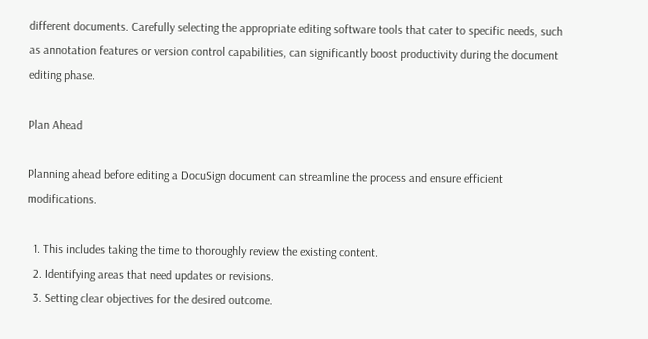different documents. Carefully selecting the appropriate editing software tools that cater to specific needs, such as annotation features or version control capabilities, can significantly boost productivity during the document editing phase.

Plan Ahead

Planning ahead before editing a DocuSign document can streamline the process and ensure efficient modifications.

  1. This includes taking the time to thoroughly review the existing content.
  2. Identifying areas that need updates or revisions.
  3. Setting clear objectives for the desired outcome.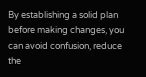By establishing a solid plan before making changes, you can avoid confusion, reduce the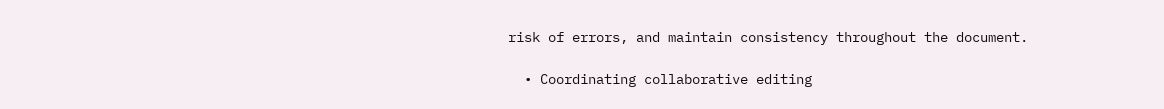risk of errors, and maintain consistency throughout the document.

  • Coordinating collaborative editing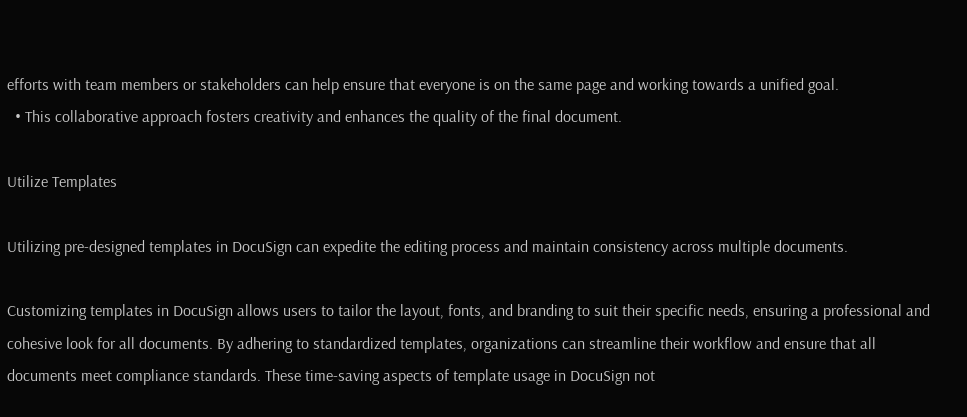efforts with team members or stakeholders can help ensure that everyone is on the same page and working towards a unified goal.
  • This collaborative approach fosters creativity and enhances the quality of the final document.

Utilize Templates

Utilizing pre-designed templates in DocuSign can expedite the editing process and maintain consistency across multiple documents.

Customizing templates in DocuSign allows users to tailor the layout, fonts, and branding to suit their specific needs, ensuring a professional and cohesive look for all documents. By adhering to standardized templates, organizations can streamline their workflow and ensure that all documents meet compliance standards. These time-saving aspects of template usage in DocuSign not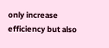only increase efficiency but also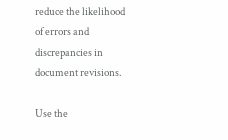reduce the likelihood of errors and discrepancies in document revisions.

Use the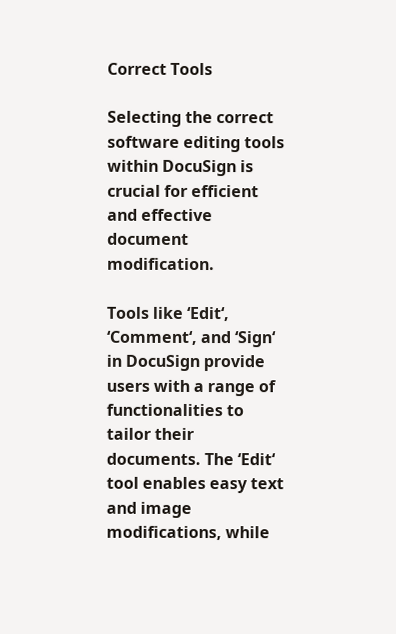Correct Tools

Selecting the correct software editing tools within DocuSign is crucial for efficient and effective document modification.

Tools like ‘Edit‘, ‘Comment‘, and ‘Sign‘ in DocuSign provide users with a range of functionalities to tailor their documents. The ‘Edit‘ tool enables easy text and image modifications, while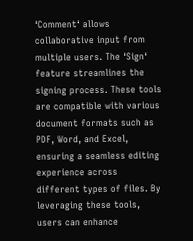‘Comment‘ allows collaborative input from multiple users. The ‘Sign‘ feature streamlines the signing process. These tools are compatible with various document formats such as PDF, Word, and Excel, ensuring a seamless editing experience across different types of files. By leveraging these tools, users can enhance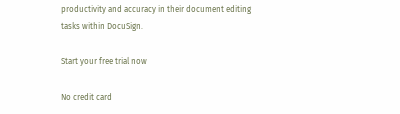productivity and accuracy in their document editing tasks within DocuSign.

Start your free trial now

No credit card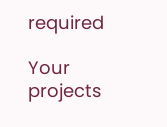required

Your projects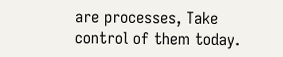are processes, Take control of them today.